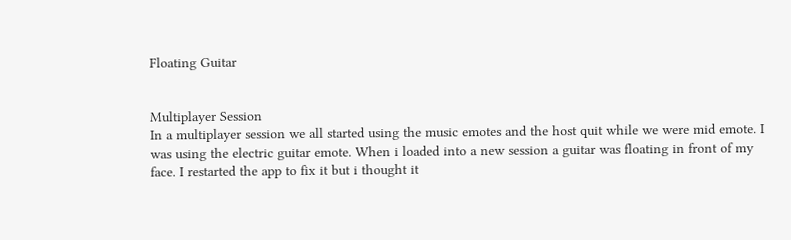Floating Guitar


Multiplayer Session
In a multiplayer session we all started using the music emotes and the host quit while we were mid emote. I was using the electric guitar emote. When i loaded into a new session a guitar was floating in front of my face. I restarted the app to fix it but i thought it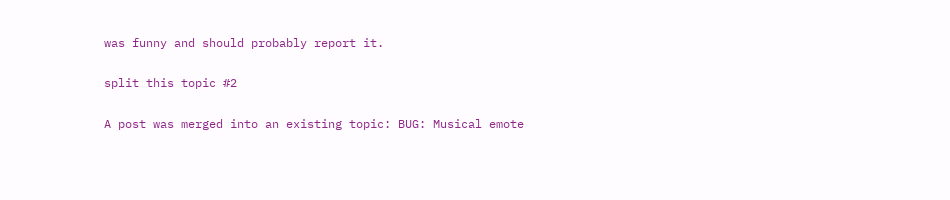was funny and should probably report it.

split this topic #2

A post was merged into an existing topic: BUG: Musical emote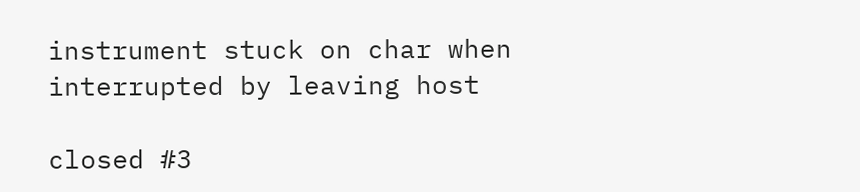instrument stuck on char when interrupted by leaving host

closed #3